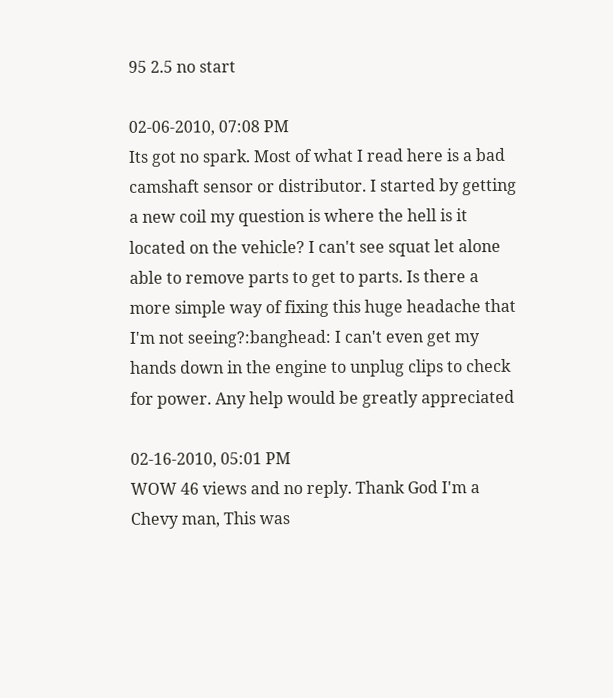95 2.5 no start

02-06-2010, 07:08 PM
Its got no spark. Most of what I read here is a bad camshaft sensor or distributor. I started by getting a new coil my question is where the hell is it located on the vehicle? I can't see squat let alone able to remove parts to get to parts. Is there a more simple way of fixing this huge headache that I'm not seeing?:banghead: I can't even get my hands down in the engine to unplug clips to check for power. Any help would be greatly appreciated

02-16-2010, 05:01 PM
WOW 46 views and no reply. Thank God I'm a Chevy man, This was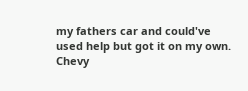my fathers car and could've used help but got it on my own.
Chevy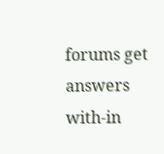forums get answers with-in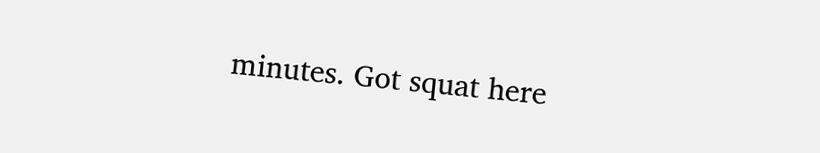minutes. Got squat here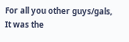For all you other guys/gals, It was the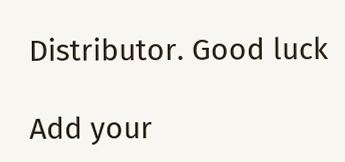Distributor. Good luck

Add your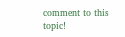comment to this topic!